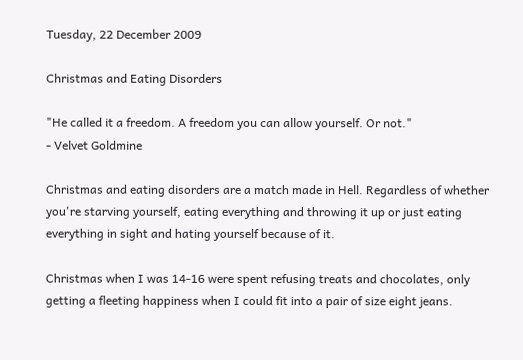Tuesday, 22 December 2009

Christmas and Eating Disorders

"He called it a freedom. A freedom you can allow yourself. Or not."
- Velvet Goldmine

Christmas and eating disorders are a match made in Hell. Regardless of whether you're starving yourself, eating everything and throwing it up or just eating everything in sight and hating yourself because of it.

Christmas when I was 14-16 were spent refusing treats and chocolates, only getting a fleeting happiness when I could fit into a pair of size eight jeans.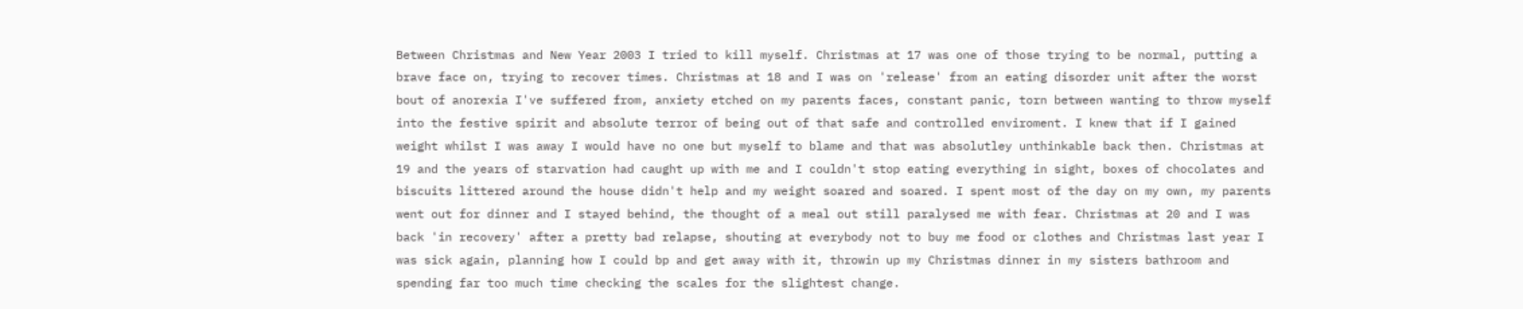Between Christmas and New Year 2003 I tried to kill myself. Christmas at 17 was one of those trying to be normal, putting a brave face on, trying to recover times. Christmas at 18 and I was on 'release' from an eating disorder unit after the worst bout of anorexia I've suffered from, anxiety etched on my parents faces, constant panic, torn between wanting to throw myself into the festive spirit and absolute terror of being out of that safe and controlled enviroment. I knew that if I gained weight whilst I was away I would have no one but myself to blame and that was absolutley unthinkable back then. Christmas at 19 and the years of starvation had caught up with me and I couldn't stop eating everything in sight, boxes of chocolates and biscuits littered around the house didn't help and my weight soared and soared. I spent most of the day on my own, my parents went out for dinner and I stayed behind, the thought of a meal out still paralysed me with fear. Christmas at 20 and I was back 'in recovery' after a pretty bad relapse, shouting at everybody not to buy me food or clothes and Christmas last year I was sick again, planning how I could bp and get away with it, throwin up my Christmas dinner in my sisters bathroom and spending far too much time checking the scales for the slightest change.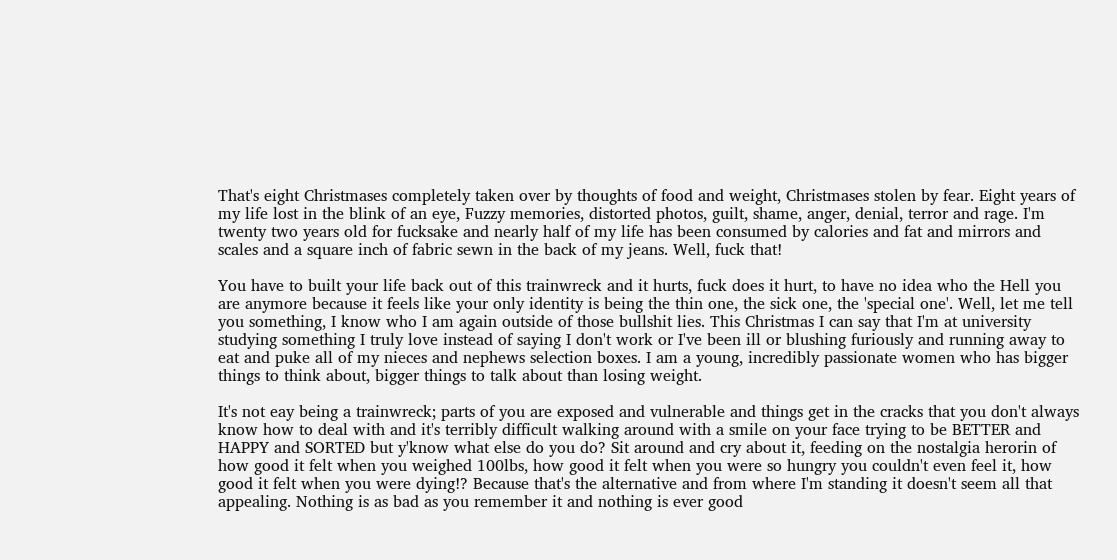That's eight Christmases completely taken over by thoughts of food and weight, Christmases stolen by fear. Eight years of my life lost in the blink of an eye, Fuzzy memories, distorted photos, guilt, shame, anger, denial, terror and rage. I'm twenty two years old for fucksake and nearly half of my life has been consumed by calories and fat and mirrors and scales and a square inch of fabric sewn in the back of my jeans. Well, fuck that!

You have to built your life back out of this trainwreck and it hurts, fuck does it hurt, to have no idea who the Hell you are anymore because it feels like your only identity is being the thin one, the sick one, the 'special one'. Well, let me tell you something, I know who I am again outside of those bullshit lies. This Christmas I can say that I'm at university studying something I truly love instead of saying I don't work or I've been ill or blushing furiously and running away to eat and puke all of my nieces and nephews selection boxes. I am a young, incredibly passionate women who has bigger things to think about, bigger things to talk about than losing weight.

It's not eay being a trainwreck; parts of you are exposed and vulnerable and things get in the cracks that you don't always know how to deal with and it's terribly difficult walking around with a smile on your face trying to be BETTER and HAPPY and SORTED but y'know what else do you do? Sit around and cry about it, feeding on the nostalgia herorin of how good it felt when you weighed 100lbs, how good it felt when you were so hungry you couldn't even feel it, how good it felt when you were dying!? Because that's the alternative and from where I'm standing it doesn't seem all that appealing. Nothing is as bad as you remember it and nothing is ever good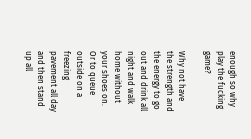enough so why play the fucking game?

Why not have the strength and the energy to go out and drink all night and walk home without your shoes on. Or to queue outside on a freezing pavement all day and then stand up all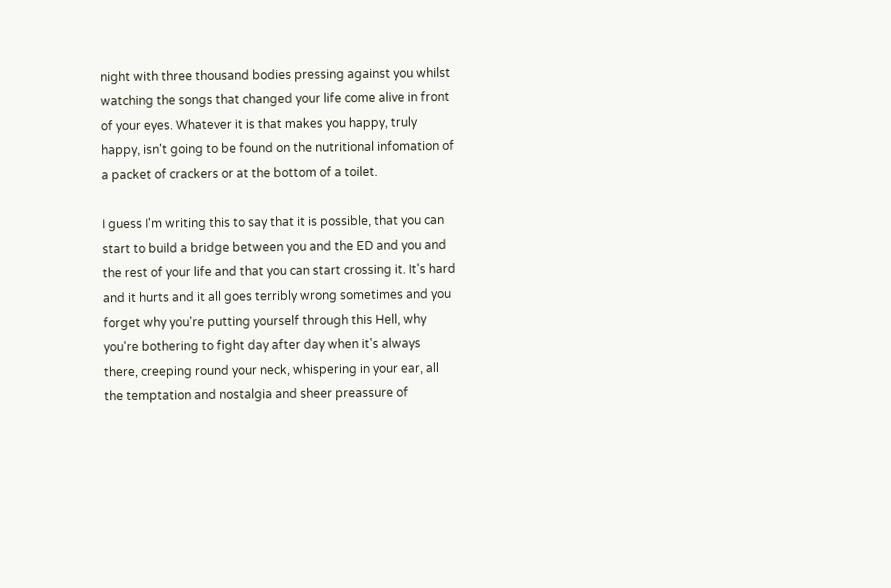night with three thousand bodies pressing against you whilst watching the songs that changed your life come alive in front of your eyes. Whatever it is that makes you happy, truly happy, isn't going to be found on the nutritional infomation of a packet of crackers or at the bottom of a toilet.

I guess I'm writing this to say that it is possible, that you can start to build a bridge between you and the ED and you and the rest of your life and that you can start crossing it. It's hard and it hurts and it all goes terribly wrong sometimes and you forget why you're putting yourself through this Hell, why you're bothering to fight day after day when it's always there, creeping round your neck, whispering in your ear, all the temptation and nostalgia and sheer preassure of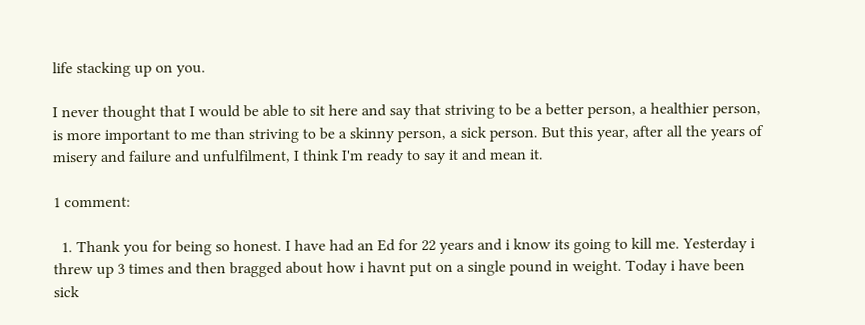life stacking up on you.

I never thought that I would be able to sit here and say that striving to be a better person, a healthier person, is more important to me than striving to be a skinny person, a sick person. But this year, after all the years of misery and failure and unfulfilment, I think I'm ready to say it and mean it.

1 comment:

  1. Thank you for being so honest. I have had an Ed for 22 years and i know its going to kill me. Yesterday i threw up 3 times and then bragged about how i havnt put on a single pound in weight. Today i have been sick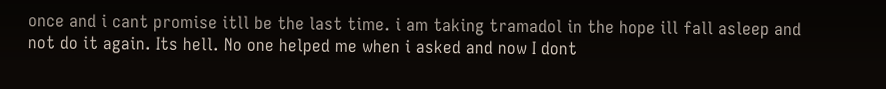once and i cant promise itll be the last time. i am taking tramadol in the hope ill fall asleep and not do it again. Its hell. No one helped me when i asked and now I dont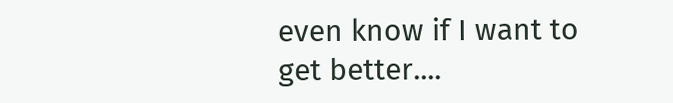even know if I want to get better....